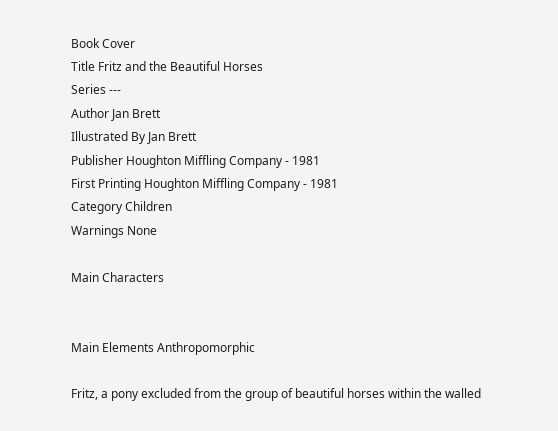Book Cover
Title Fritz and the Beautiful Horses
Series ---
Author Jan Brett
Illustrated By Jan Brett
Publisher Houghton Miffling Company - 1981
First Printing Houghton Miffling Company - 1981
Category Children
Warnings None

Main Characters


Main Elements Anthropomorphic

Fritz, a pony excluded from the group of beautiful horses within the walled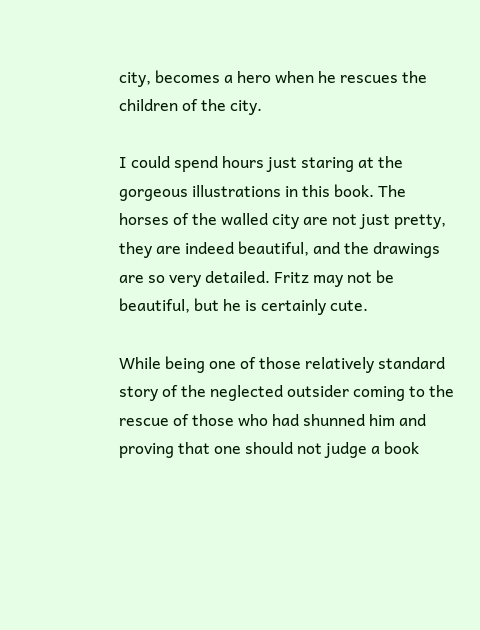city, becomes a hero when he rescues the children of the city.

I could spend hours just staring at the gorgeous illustrations in this book. The horses of the walled city are not just pretty, they are indeed beautiful, and the drawings are so very detailed. Fritz may not be beautiful, but he is certainly cute.

While being one of those relatively standard story of the neglected outsider coming to the rescue of those who had shunned him and proving that one should not judge a book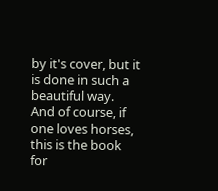by it's cover, but it is done in such a beautiful way. And of course, if one loves horses, this is the book for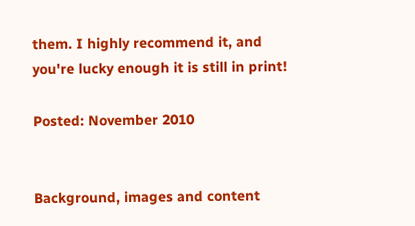them. I highly recommend it, and you're lucky enough it is still in print!

Posted: November 2010


Background, images and content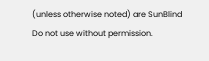(unless otherwise noted) are SunBlind
Do not use without permission.